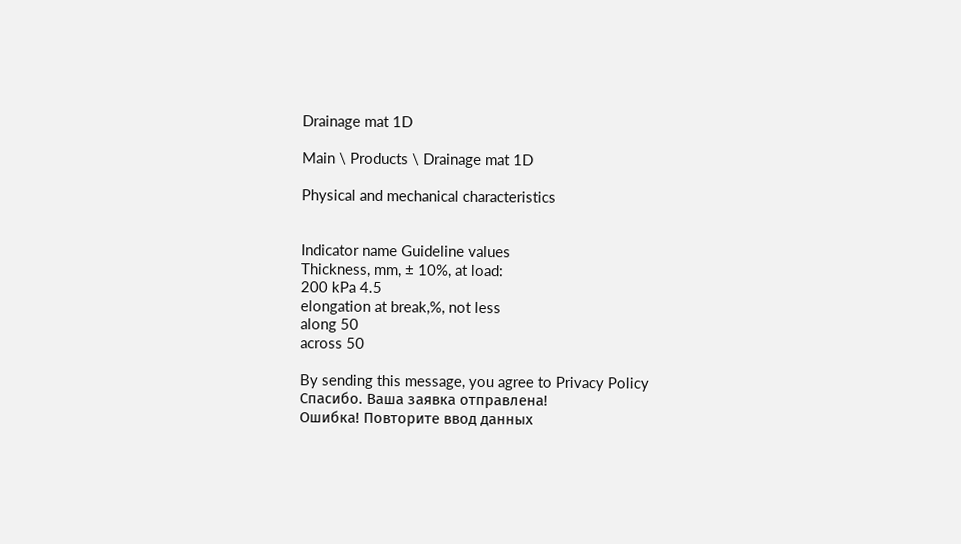Drainage mat 1D

Main \ Products \ Drainage mat 1D

Physical and mechanical characteristics


Indicator name Guideline values
Thickness, mm, ± 10%, at load:
200 kPa 4.5
elongation at break,%, not less
along 50
across 50

By sending this message, you agree to Privacy Policy
Спасибо. Ваша заявка отправлена!
Ошибка! Повторите ввод данных